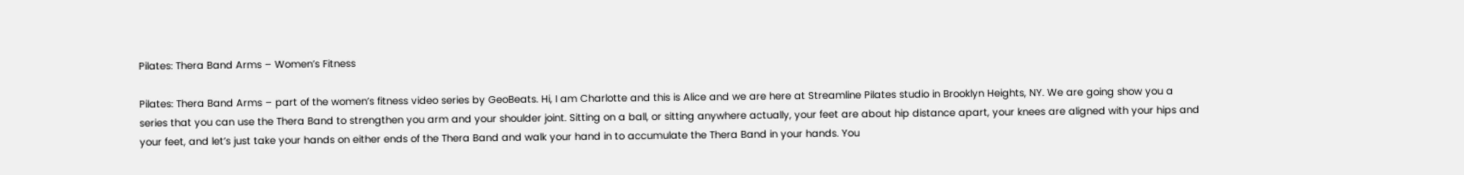Pilates: Thera Band Arms – Women’s Fitness

Pilates: Thera Band Arms – part of the women’s fitness video series by GeoBeats. Hi, I am Charlotte and this is Alice and we are here at Streamline Pilates studio in Brooklyn Heights, NY. We are going show you a series that you can use the Thera Band to strengthen you arm and your shoulder joint. Sitting on a ball, or sitting anywhere actually, your feet are about hip distance apart, your knees are aligned with your hips and your feet, and let’s just take your hands on either ends of the Thera Band and walk your hand in to accumulate the Thera Band in your hands. You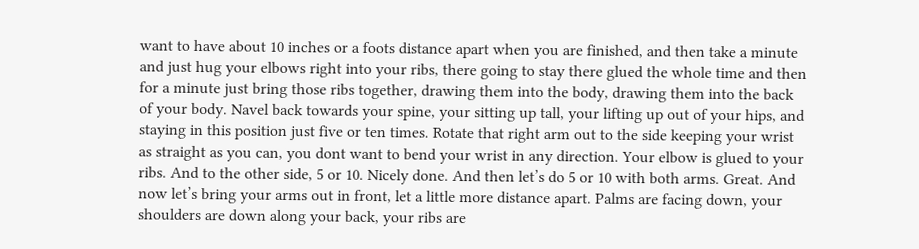want to have about 10 inches or a foots distance apart when you are finished, and then take a minute and just hug your elbows right into your ribs, there going to stay there glued the whole time and then for a minute just bring those ribs together, drawing them into the body, drawing them into the back of your body. Navel back towards your spine, your sitting up tall, your lifting up out of your hips, and staying in this position just five or ten times. Rotate that right arm out to the side keeping your wrist as straight as you can, you dont want to bend your wrist in any direction. Your elbow is glued to your ribs. And to the other side, 5 or 10. Nicely done. And then let’s do 5 or 10 with both arms. Great. And now let’s bring your arms out in front, let a little more distance apart. Palms are facing down, your shoulders are down along your back, your ribs are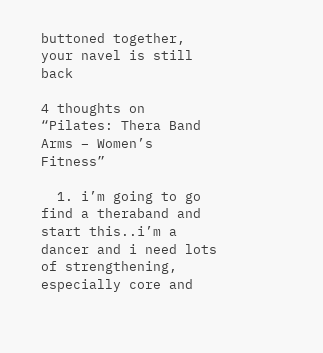buttoned together, your navel is still back

4 thoughts on “Pilates: Thera Band Arms – Women’s Fitness”

  1. i’m going to go find a theraband and start this..i’m a dancer and i need lots of strengthening, especially core and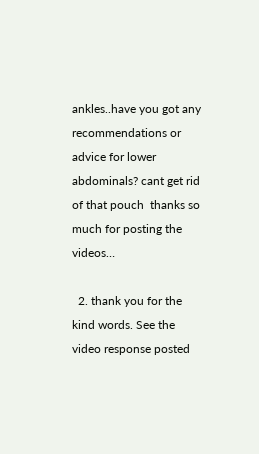ankles..have you got any recommendations or advice for lower abdominals? cant get rid of that pouch  thanks so much for posting the videos…

  2. thank you for the kind words. See the video response posted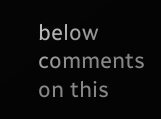below comments on this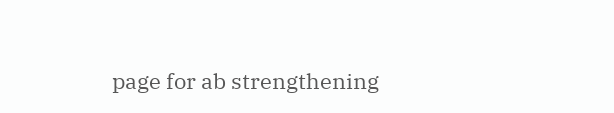page for ab strengthening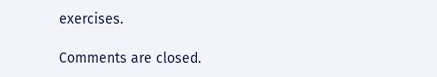exercises.

Comments are closed.